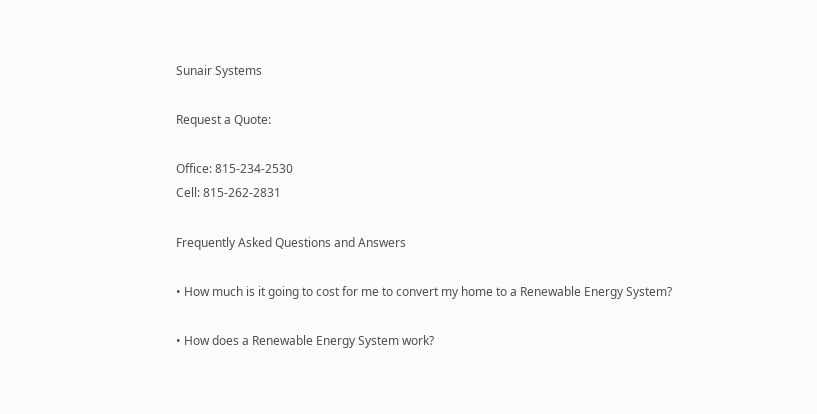Sunair Systems

Request a Quote:

Office: 815-234-2530
Cell: 815-262-2831

Frequently Asked Questions and Answers

• How much is it going to cost for me to convert my home to a Renewable Energy System?

• How does a Renewable Energy System work?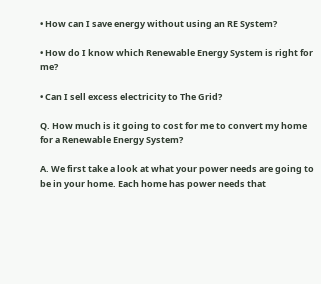• How can I save energy without using an RE System?

• How do I know which Renewable Energy System is right for me?

• Can I sell excess electricity to The Grid?

Q. How much is it going to cost for me to convert my home for a Renewable Energy System?

A. We first take a look at what your power needs are going to be in your home. Each home has power needs that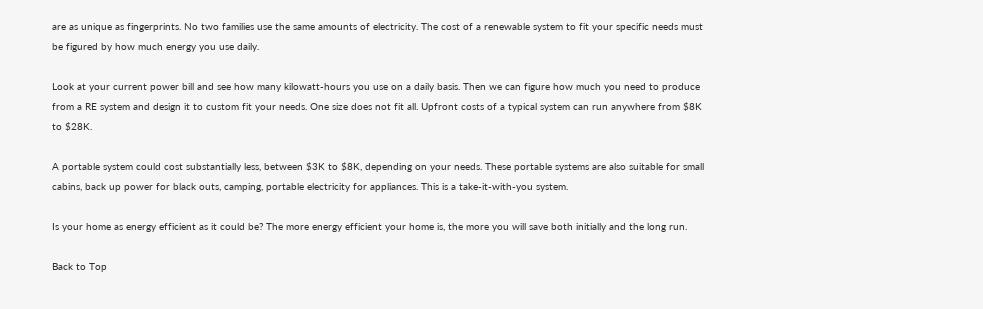are as unique as fingerprints. No two families use the same amounts of electricity. The cost of a renewable system to fit your specific needs must be figured by how much energy you use daily.

Look at your current power bill and see how many kilowatt-hours you use on a daily basis. Then we can figure how much you need to produce from a RE system and design it to custom fit your needs. One size does not fit all. Upfront costs of a typical system can run anywhere from $8K to $28K.

A portable system could cost substantially less, between $3K to $8K, depending on your needs. These portable systems are also suitable for small cabins, back up power for black outs, camping, portable electricity for appliances. This is a take-it-with-you system.

Is your home as energy efficient as it could be? The more energy efficient your home is, the more you will save both initially and the long run.

Back to Top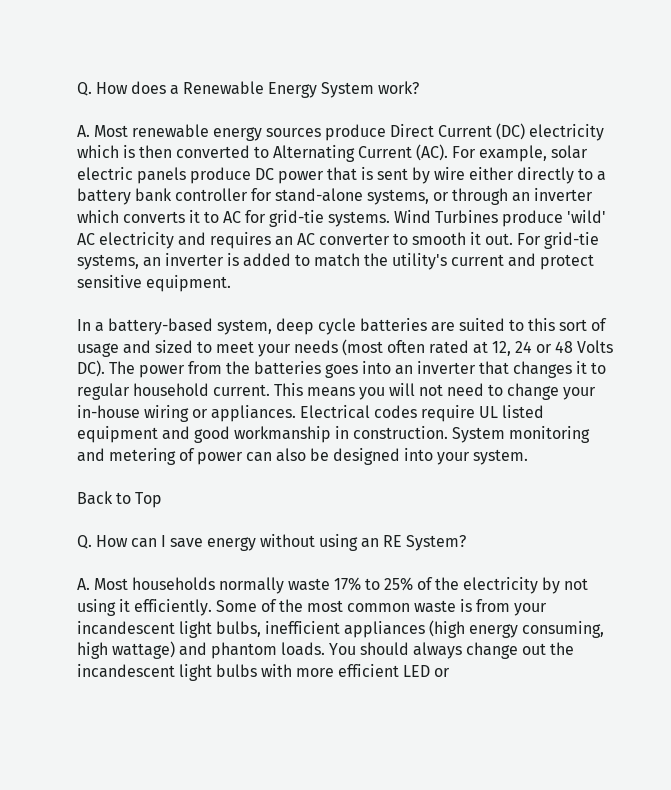Q. How does a Renewable Energy System work?

A. Most renewable energy sources produce Direct Current (DC) electricity which is then converted to Alternating Current (AC). For example, solar electric panels produce DC power that is sent by wire either directly to a battery bank controller for stand-alone systems, or through an inverter which converts it to AC for grid-tie systems. Wind Turbines produce 'wild' AC electricity and requires an AC converter to smooth it out. For grid-tie systems, an inverter is added to match the utility's current and protect sensitive equipment.

In a battery-based system, deep cycle batteries are suited to this sort of usage and sized to meet your needs (most often rated at 12, 24 or 48 Volts DC). The power from the batteries goes into an inverter that changes it to regular household current. This means you will not need to change your in-house wiring or appliances. Electrical codes require UL listed equipment and good workmanship in construction. System monitoring and metering of power can also be designed into your system.

Back to Top

Q. How can I save energy without using an RE System?

A. Most households normally waste 17% to 25% of the electricity by not using it efficiently. Some of the most common waste is from your incandescent light bulbs, inefficient appliances (high energy consuming, high wattage) and phantom loads. You should always change out the incandescent light bulbs with more efficient LED or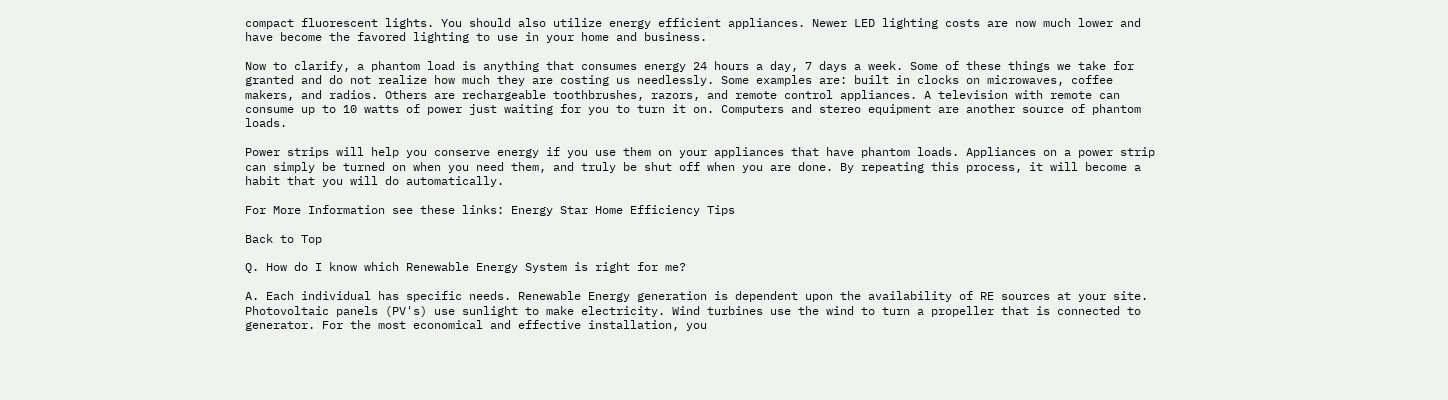compact fluorescent lights. You should also utilize energy efficient appliances. Newer LED lighting costs are now much lower and have become the favored lighting to use in your home and business.

Now to clarify, a phantom load is anything that consumes energy 24 hours a day, 7 days a week. Some of these things we take for granted and do not realize how much they are costing us needlessly. Some examples are: built in clocks on microwaves, coffee makers, and radios. Others are rechargeable toothbrushes, razors, and remote control appliances. A television with remote can consume up to 10 watts of power just waiting for you to turn it on. Computers and stereo equipment are another source of phantom loads.

Power strips will help you conserve energy if you use them on your appliances that have phantom loads. Appliances on a power strip can simply be turned on when you need them, and truly be shut off when you are done. By repeating this process, it will become a habit that you will do automatically.

For More Information see these links: Energy Star Home Efficiency Tips

Back to Top

Q. How do I know which Renewable Energy System is right for me?

A. Each individual has specific needs. Renewable Energy generation is dependent upon the availability of RE sources at your site. Photovoltaic panels (PV's) use sunlight to make electricity. Wind turbines use the wind to turn a propeller that is connected to generator. For the most economical and effective installation, you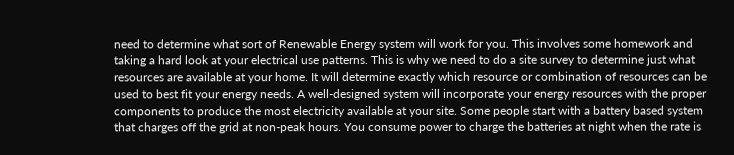need to determine what sort of Renewable Energy system will work for you. This involves some homework and taking a hard look at your electrical use patterns. This is why we need to do a site survey to determine just what resources are available at your home. It will determine exactly which resource or combination of resources can be used to best fit your energy needs. A well-designed system will incorporate your energy resources with the proper components to produce the most electricity available at your site. Some people start with a battery based system that charges off the grid at non-peak hours. You consume power to charge the batteries at night when the rate is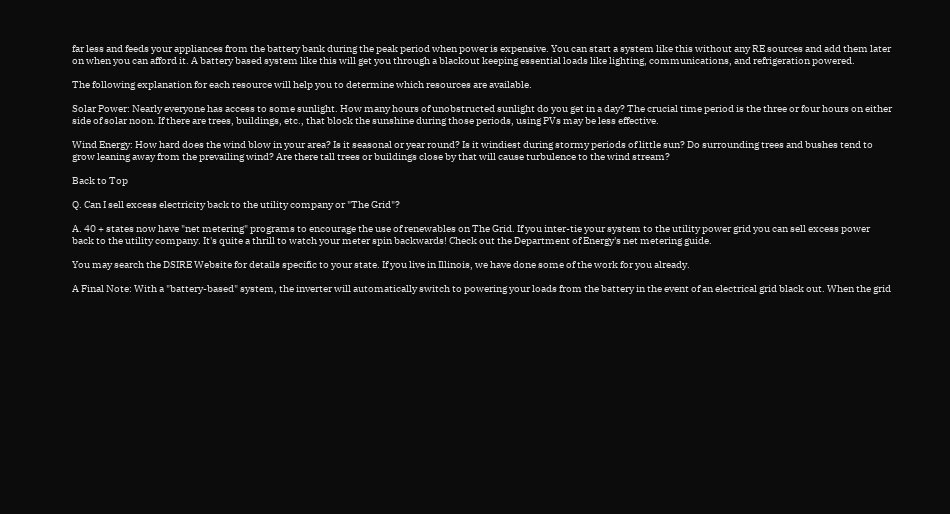far less and feeds your appliances from the battery bank during the peak period when power is expensive. You can start a system like this without any RE sources and add them later on when you can afford it. A battery based system like this will get you through a blackout keeping essential loads like lighting, communications, and refrigeration powered.

The following explanation for each resource will help you to determine which resources are available.

Solar Power: Nearly everyone has access to some sunlight. How many hours of unobstructed sunlight do you get in a day? The crucial time period is the three or four hours on either side of solar noon. If there are trees, buildings, etc., that block the sunshine during those periods, using PVs may be less effective.

Wind Energy: How hard does the wind blow in your area? Is it seasonal or year round? Is it windiest during stormy periods of little sun? Do surrounding trees and bushes tend to grow leaning away from the prevailing wind? Are there tall trees or buildings close by that will cause turbulence to the wind stream?

Back to Top

Q. Can I sell excess electricity back to the utility company or "The Grid"?

A. 40 + states now have "net metering" programs to encourage the use of renewables on The Grid. If you inter-tie your system to the utility power grid you can sell excess power back to the utility company. It's quite a thrill to watch your meter spin backwards! Check out the Department of Energy's net metering guide.

You may search the DSIRE Website for details specific to your state. If you live in Illinois, we have done some of the work for you already.

A Final Note: With a "battery-based" system, the inverter will automatically switch to powering your loads from the battery in the event of an electrical grid black out. When the grid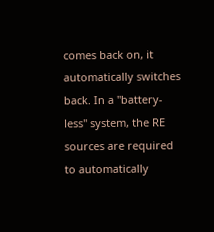comes back on, it automatically switches back. In a "battery-less" system, the RE sources are required to automatically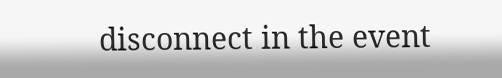disconnect in the event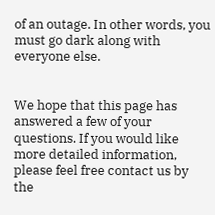of an outage. In other words, you must go dark along with everyone else.


We hope that this page has answered a few of your questions. If you would like more detailed information, please feel free contact us by the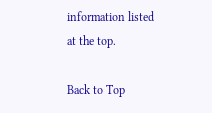information listed at the top.

Back to Top